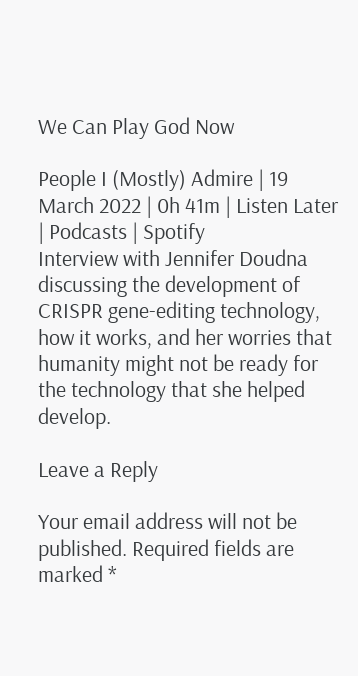We Can Play God Now

People I (Mostly) Admire | 19 March 2022 | 0h 41m | Listen Later | Podcasts | Spotify
Interview with Jennifer Doudna discussing the development of CRISPR gene-editing technology, how it works, and her worries that humanity might not be ready for the technology that she helped develop.

Leave a Reply

Your email address will not be published. Required fields are marked *